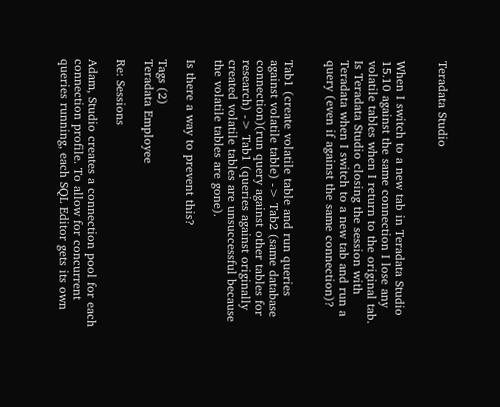Teradata Studio


When I switch to a new tab in Teradata Studio 15.10 against the same connection I lose any volatile tables when I return to the original tab.  Is Teradata Studio closing the session with Teradata when I switch to a new tab and run a query (even if against the same connection)?


Tab1 (create volatile table and run queries against volatile table) -> Tab2 (same database connection)(run query against other tables for research) -> Tab1 (queries against originally created volatile tables are unsuccessful because the volatile tables are gone).

Is there a way to prevent this?

Tags (2)
Teradata Employee

Re: Sessions

Adam, Studio creates a connection pool for each connection profile. To allow for concurrent queries running, each SQL Editor gets its own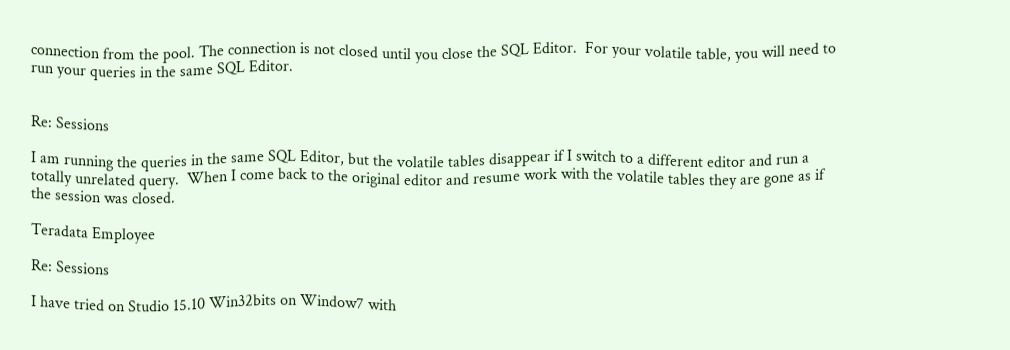connection from the pool. The connection is not closed until you close the SQL Editor.  For your volatile table, you will need to run your queries in the same SQL Editor.


Re: Sessions

I am running the queries in the same SQL Editor, but the volatile tables disappear if I switch to a different editor and run a totally unrelated query.  When I come back to the original editor and resume work with the volatile tables they are gone as if the session was closed.

Teradata Employee

Re: Sessions

I have tried on Studio 15.10 Win32bits on Window7 with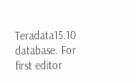Teradata15.10 database. For first editor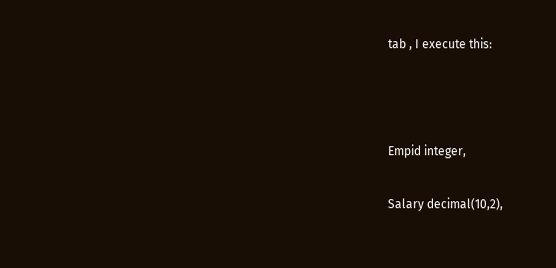tab , I execute this:



Empid integer,

Salary decimal(10,2),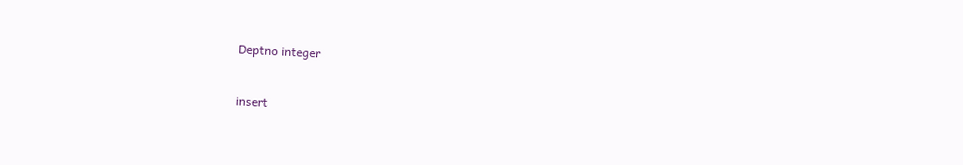Deptno integer



insert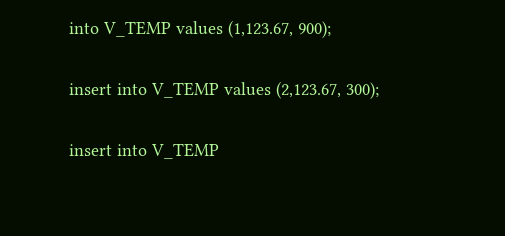into V_TEMP values (1,123.67, 900);

insert into V_TEMP values (2,123.67, 300);

insert into V_TEMP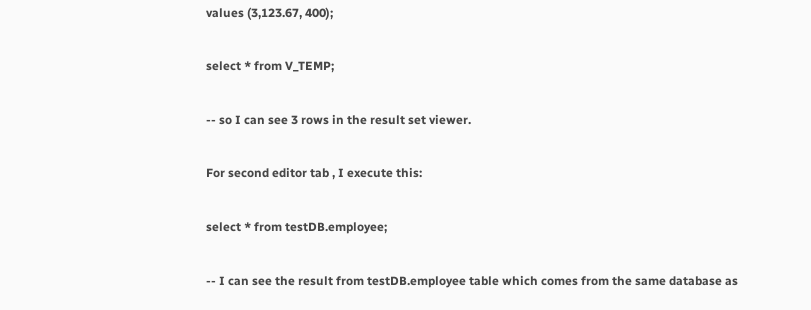values (3,123.67, 400);

select * from V_TEMP;

-- so I can see 3 rows in the result set viewer.

For second editor tab , I execute this:

select * from testDB.employee;

-- I can see the result from testDB.employee table which comes from the same database as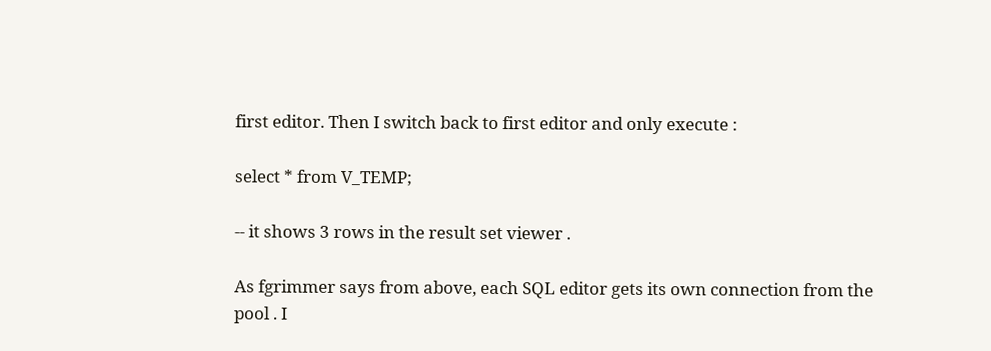first editor. Then I switch back to first editor and only execute :

select * from V_TEMP;

-- it shows 3 rows in the result set viewer .

As fgrimmer says from above, each SQL editor gets its own connection from the pool . I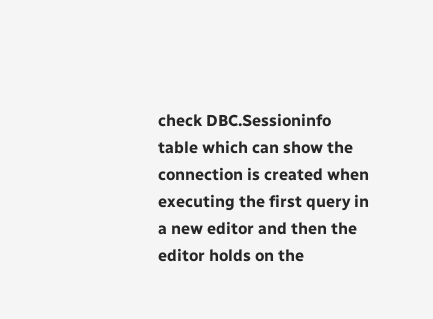check DBC.Sessioninfo table which can show the connection is created when executing the first query in a new editor and then the editor holds on the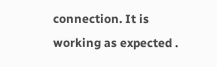connection. It is working as expected .